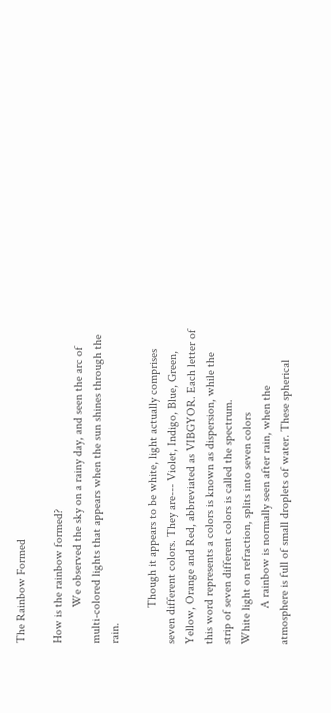The Rainbow Formed

How is the rainbow formed?
            We observed the sky on a rainy day, and seen the arc of multi-colored lights that appears when the sun shines through the rain.

            Though it appears to be white, light actually comprises seven different colors. They are--- Violet, Indigo, Blue, Green, Yellow, Orange and Red, abbreviated as VIBGYOR. Each letter of this word represents a colors is known as dispersion, while the strip of seven different colors is called the spectrum.
White light on refraction, splits into seven colors
            A rainbow is normally seen after rain, when the atmosphere is full of small droplets of water. These spherical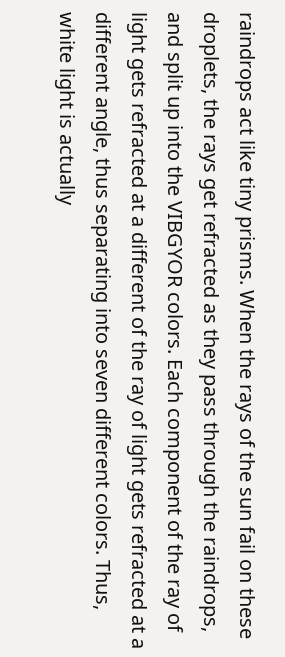raindrops act like tiny prisms. When the rays of the sun fail on these droplets, the rays get refracted as they pass through the raindrops, and split up into the VIBGYOR colors. Each component of the ray of light gets refracted at a different of the ray of light gets refracted at a different angle, thus separating into seven different colors. Thus, white light is actually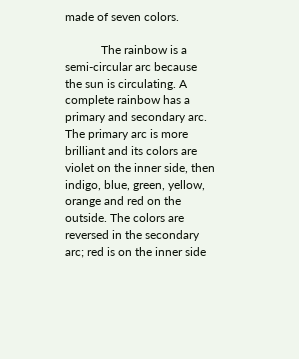made of seven colors.

            The rainbow is a semi-circular arc because the sun is circulating. A complete rainbow has a primary and secondary arc. The primary arc is more brilliant and its colors are violet on the inner side, then indigo, blue, green, yellow, orange and red on the outside. The colors are reversed in the secondary arc; red is on the inner side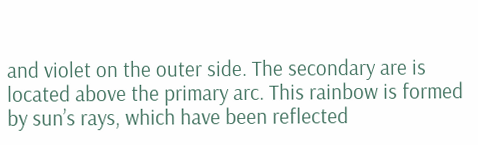and violet on the outer side. The secondary are is located above the primary arc. This rainbow is formed by sun’s rays, which have been reflected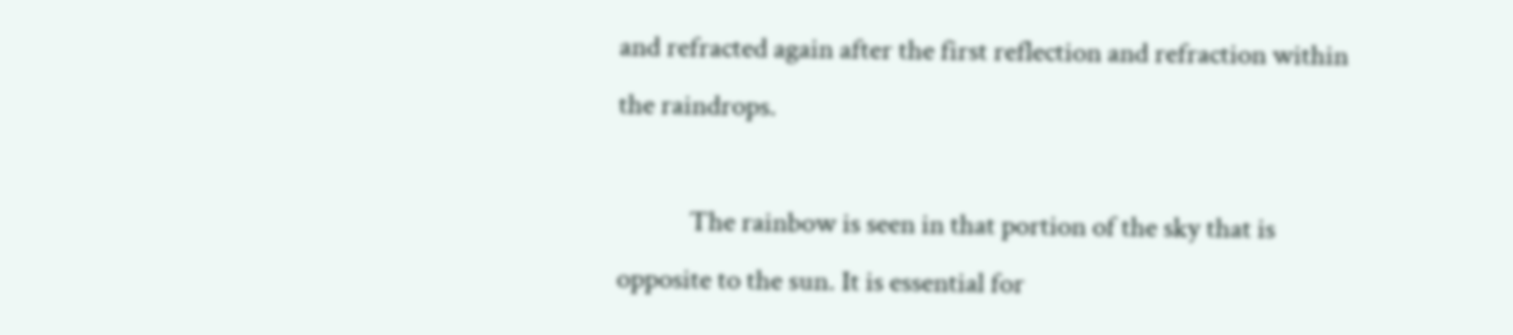and refracted again after the first reflection and refraction within the raindrops.

            The rainbow is seen in that portion of the sky that is opposite to the sun. It is essential for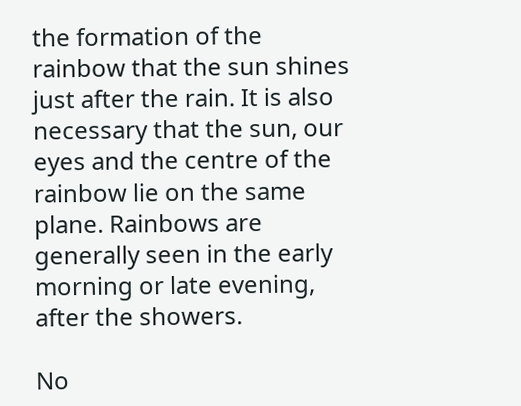the formation of the rainbow that the sun shines just after the rain. It is also necessary that the sun, our eyes and the centre of the rainbow lie on the same plane. Rainbows are generally seen in the early morning or late evening, after the showers.

No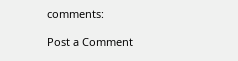comments:

Post a Comment